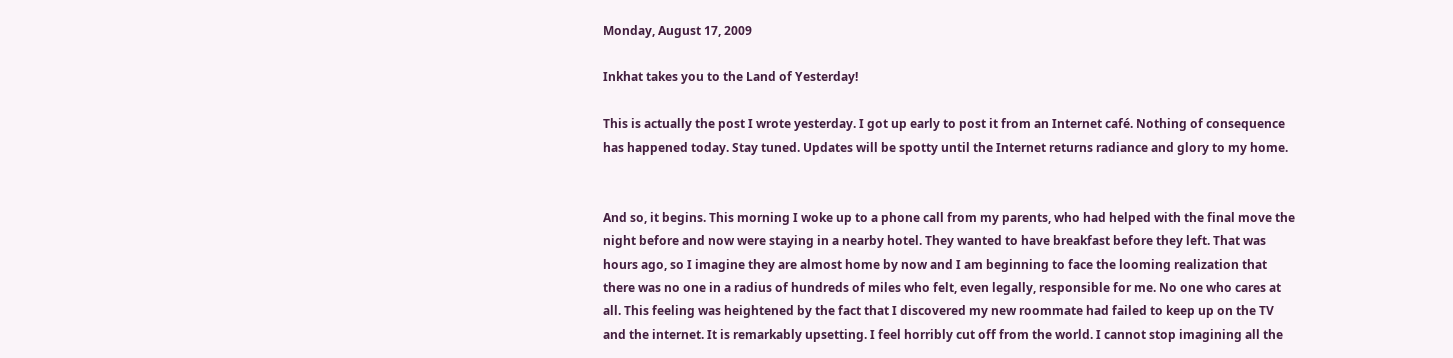Monday, August 17, 2009

Inkhat takes you to the Land of Yesterday!

This is actually the post I wrote yesterday. I got up early to post it from an Internet café. Nothing of consequence has happened today. Stay tuned. Updates will be spotty until the Internet returns radiance and glory to my home.


And so, it begins. This morning I woke up to a phone call from my parents, who had helped with the final move the night before and now were staying in a nearby hotel. They wanted to have breakfast before they left. That was hours ago, so I imagine they are almost home by now and I am beginning to face the looming realization that there was no one in a radius of hundreds of miles who felt, even legally, responsible for me. No one who cares at all. This feeling was heightened by the fact that I discovered my new roommate had failed to keep up on the TV and the internet. It is remarkably upsetting. I feel horribly cut off from the world. I cannot stop imagining all the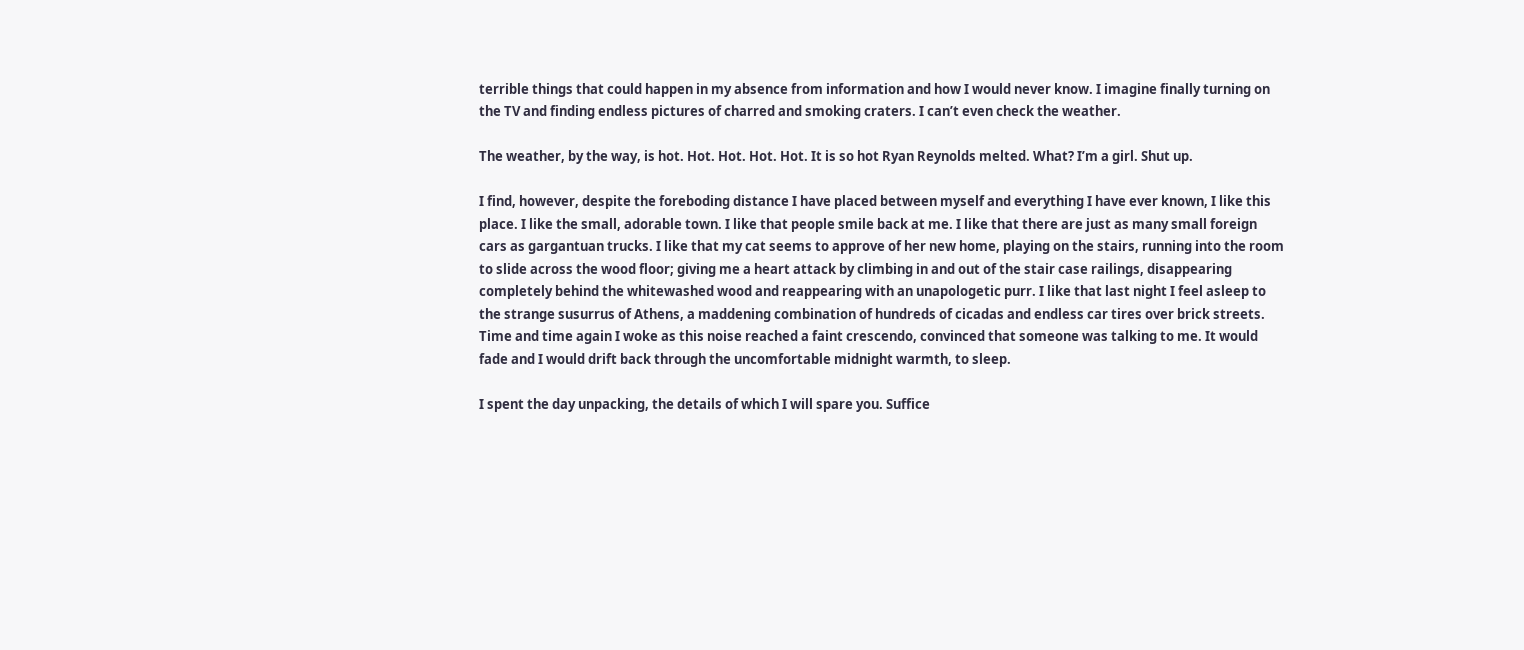terrible things that could happen in my absence from information and how I would never know. I imagine finally turning on the TV and finding endless pictures of charred and smoking craters. I can’t even check the weather.

The weather, by the way, is hot. Hot. Hot. Hot. Hot. It is so hot Ryan Reynolds melted. What? I’m a girl. Shut up.

I find, however, despite the foreboding distance I have placed between myself and everything I have ever known, I like this place. I like the small, adorable town. I like that people smile back at me. I like that there are just as many small foreign cars as gargantuan trucks. I like that my cat seems to approve of her new home, playing on the stairs, running into the room to slide across the wood floor; giving me a heart attack by climbing in and out of the stair case railings, disappearing completely behind the whitewashed wood and reappearing with an unapologetic purr. I like that last night I feel asleep to the strange susurrus of Athens, a maddening combination of hundreds of cicadas and endless car tires over brick streets. Time and time again I woke as this noise reached a faint crescendo, convinced that someone was talking to me. It would fade and I would drift back through the uncomfortable midnight warmth, to sleep.

I spent the day unpacking, the details of which I will spare you. Suffice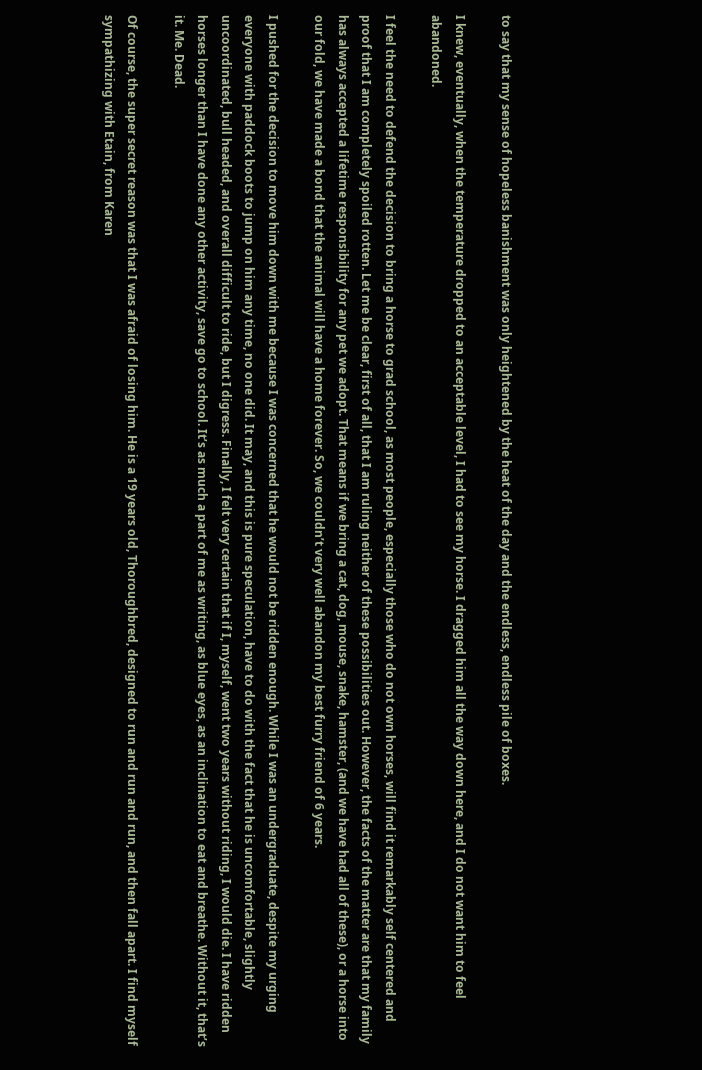to say that my sense of hopeless banishment was only heightened by the heat of the day and the endless, endless pile of boxes.

I knew, eventually, when the temperature dropped to an acceptable level, I had to see my horse. I dragged him all the way down here, and I do not want him to feel abandoned.

I feel the need to defend the decision to bring a horse to grad school, as most people, especially those who do not own horses, will find it remarkably self centered and proof that I am completely spoiled rotten. Let me be clear, first of all, that I am ruling neither of these possibilities out. However, the facts of the matter are that my family has always accepted a lifetime responsibility for any pet we adopt. That means if we bring a cat, dog, mouse, snake, hamster, (and we have had all of these), or a horse into our fold, we have made a bond that the animal will have a home forever. So, we couldn’t very well abandon my best furry friend of 6 years.

I pushed for the decision to move him down with me because I was concerned that he would not be ridden enough. While I was an undergraduate, despite my urging everyone with paddock boots to jump on him any time, no one did. It may, and this is pure speculation, have to do with the fact that he is uncomfortable, slightly uncoordinated, bull headed, and overall difficult to ride, but I digress. Finally, I felt very certain that if I, myself, went two years without riding, I would die. I have ridden horses longer than I have done any other activity, save go to school. It’s as much a part of me as writing, as blue eyes, as an inclination to eat and breathe. Without it, that’s it. Me. Dead.

Of course, the super secret reason was that I was afraid of losing him. He is a 19 years old, Thoroughbred, designed to run and run and run, and then fall apart. I find myself sympathizing with Etain, from Karen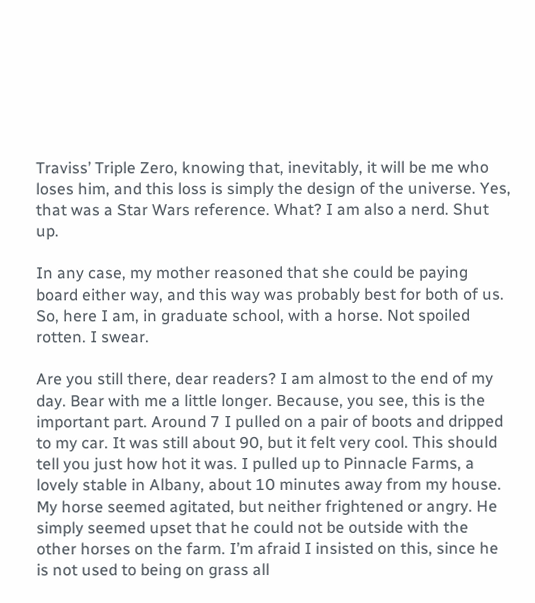Traviss’ Triple Zero, knowing that, inevitably, it will be me who loses him, and this loss is simply the design of the universe. Yes, that was a Star Wars reference. What? I am also a nerd. Shut up.

In any case, my mother reasoned that she could be paying board either way, and this way was probably best for both of us. So, here I am, in graduate school, with a horse. Not spoiled rotten. I swear.

Are you still there, dear readers? I am almost to the end of my day. Bear with me a little longer. Because, you see, this is the important part. Around 7 I pulled on a pair of boots and dripped to my car. It was still about 90, but it felt very cool. This should tell you just how hot it was. I pulled up to Pinnacle Farms, a lovely stable in Albany, about 10 minutes away from my house. My horse seemed agitated, but neither frightened or angry. He simply seemed upset that he could not be outside with the other horses on the farm. I’m afraid I insisted on this, since he is not used to being on grass all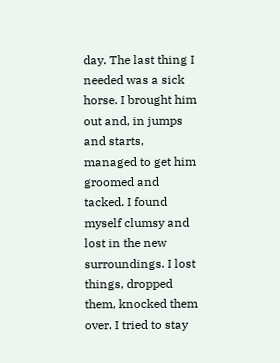day. The last thing I needed was a sick horse. I brought him out and, in jumps and starts, managed to get him groomed and tacked. I found myself clumsy and lost in the new surroundings. I lost things, dropped them, knocked them over. I tried to stay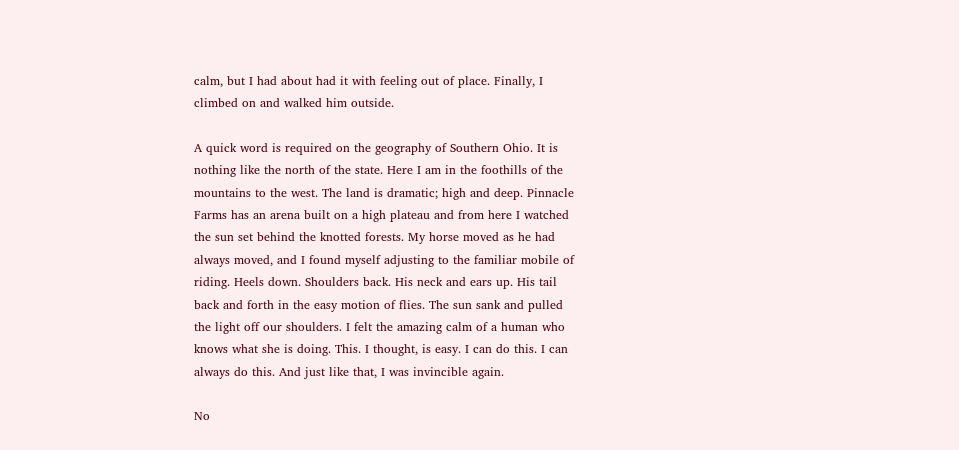calm, but I had about had it with feeling out of place. Finally, I climbed on and walked him outside.

A quick word is required on the geography of Southern Ohio. It is nothing like the north of the state. Here I am in the foothills of the mountains to the west. The land is dramatic; high and deep. Pinnacle Farms has an arena built on a high plateau and from here I watched the sun set behind the knotted forests. My horse moved as he had always moved, and I found myself adjusting to the familiar mobile of riding. Heels down. Shoulders back. His neck and ears up. His tail back and forth in the easy motion of flies. The sun sank and pulled the light off our shoulders. I felt the amazing calm of a human who knows what she is doing. This. I thought, is easy. I can do this. I can always do this. And just like that, I was invincible again.

No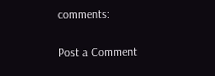comments:

Post a Comment